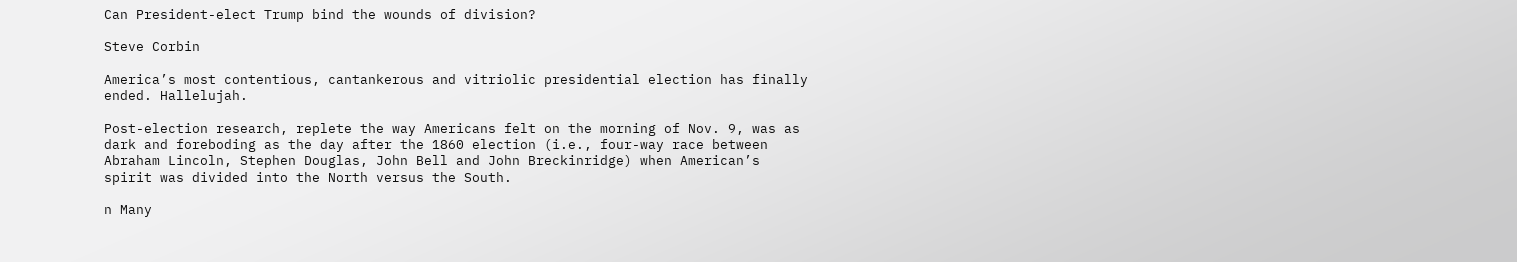Can President-elect Trump bind the wounds of division?

Steve Corbin

America’s most contentious, cantankerous and vitriolic presidential election has finally ended. Hallelujah.

Post-election research, replete the way Americans felt on the morning of Nov. 9, was as dark and foreboding as the day after the 1860 election (i.e., four-way race between Abraham Lincoln, Stephen Douglas, John Bell and John Breckinridge) when American’s spirit was divided into the North versus the South.

n Many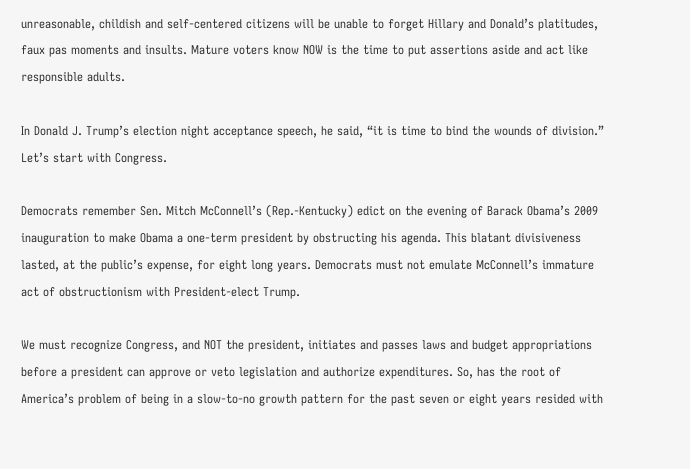unreasonable, childish and self-centered citizens will be unable to forget Hillary and Donald’s platitudes, faux pas moments and insults. Mature voters know NOW is the time to put assertions aside and act like responsible adults.

In Donald J. Trump’s election night acceptance speech, he said, “it is time to bind the wounds of division.” Let’s start with Congress.

Democrats remember Sen. Mitch McConnell’s (Rep.-Kentucky) edict on the evening of Barack Obama’s 2009 inauguration to make Obama a one-term president by obstructing his agenda. This blatant divisiveness lasted, at the public’s expense, for eight long years. Democrats must not emulate McConnell’s immature act of obstructionism with President-elect Trump.

We must recognize Congress, and NOT the president, initiates and passes laws and budget appropriations before a president can approve or veto legislation and authorize expenditures. So, has the root of America’s problem of being in a slow-to-no growth pattern for the past seven or eight years resided with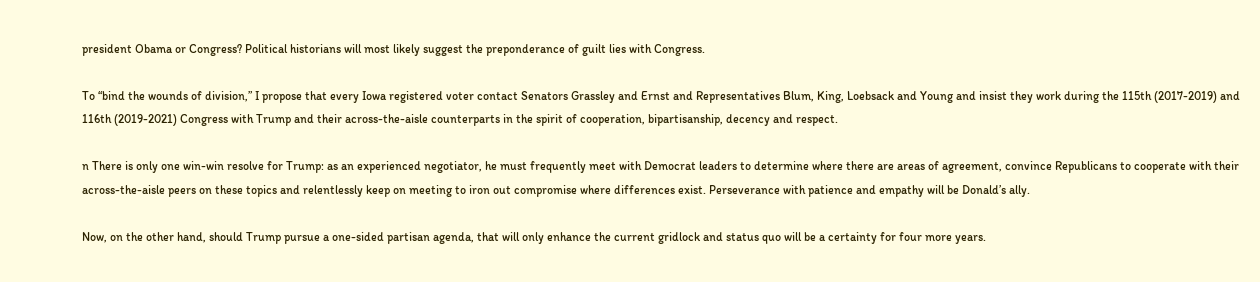president Obama or Congress? Political historians will most likely suggest the preponderance of guilt lies with Congress.

To “bind the wounds of division,” I propose that every Iowa registered voter contact Senators Grassley and Ernst and Representatives Blum, King, Loebsack and Young and insist they work during the 115th (2017-2019) and 116th (2019-2021) Congress with Trump and their across-the-aisle counterparts in the spirit of cooperation, bipartisanship, decency and respect.

n There is only one win-win resolve for Trump: as an experienced negotiator, he must frequently meet with Democrat leaders to determine where there are areas of agreement, convince Republicans to cooperate with their across-the-aisle peers on these topics and relentlessly keep on meeting to iron out compromise where differences exist. Perseverance with patience and empathy will be Donald’s ally.

Now, on the other hand, should Trump pursue a one-sided partisan agenda, that will only enhance the current gridlock and status quo will be a certainty for four more years.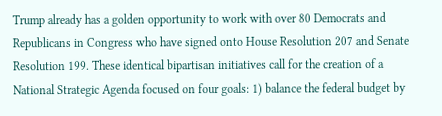Trump already has a golden opportunity to work with over 80 Democrats and Republicans in Congress who have signed onto House Resolution 207 and Senate Resolution 199. These identical bipartisan initiatives call for the creation of a National Strategic Agenda focused on four goals: 1) balance the federal budget by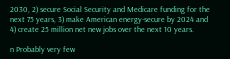2030, 2) secure Social Security and Medicare funding for the next 75 years, 3) make American energy-secure by 2024 and 4) create 25 million net new jobs over the next 10 years.

n Probably very few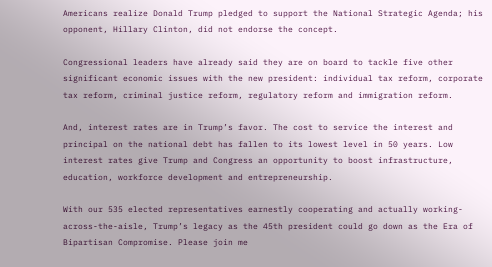Americans realize Donald Trump pledged to support the National Strategic Agenda; his opponent, Hillary Clinton, did not endorse the concept.

Congressional leaders have already said they are on board to tackle five other significant economic issues with the new president: individual tax reform, corporate tax reform, criminal justice reform, regulatory reform and immigration reform.

And, interest rates are in Trump’s favor. The cost to service the interest and principal on the national debt has fallen to its lowest level in 50 years. Low interest rates give Trump and Congress an opportunity to boost infrastructure, education, workforce development and entrepreneurship.

With our 535 elected representatives earnestly cooperating and actually working-across-the-aisle, Trump’s legacy as the 45th president could go down as the Era of Bipartisan Compromise. Please join me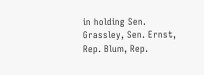in holding Sen. Grassley, Sen. Ernst, Rep. Blum, Rep.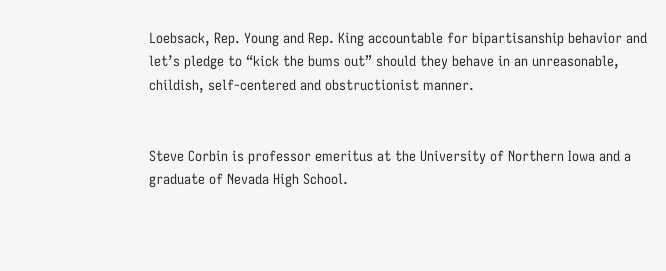Loebsack, Rep. Young and Rep. King accountable for bipartisanship behavior and let’s pledge to “kick the bums out” should they behave in an unreasonable, childish, self-centered and obstructionist manner.


Steve Corbin is professor emeritus at the University of Northern Iowa and a graduate of Nevada High School.